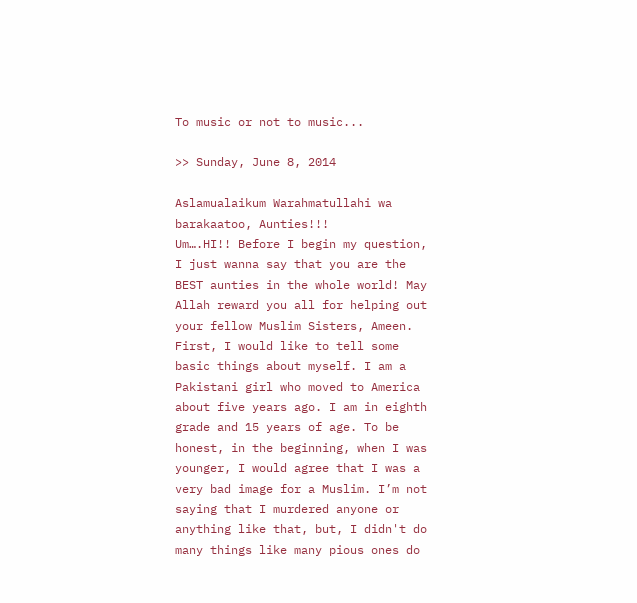To music or not to music...

>> Sunday, June 8, 2014

Aslamualaikum Warahmatullahi wa barakaatoo, Aunties!!!
Um….HI!! Before I begin my question, I just wanna say that you are the BEST aunties in the whole world! May Allah reward you all for helping out your fellow Muslim Sisters, Ameen.
First, I would like to tell some basic things about myself. I am a Pakistani girl who moved to America about five years ago. I am in eighth grade and 15 years of age. To be honest, in the beginning, when I was younger, I would agree that I was a very bad image for a Muslim. I’m not saying that I murdered anyone or anything like that, but, I didn't do many things like many pious ones do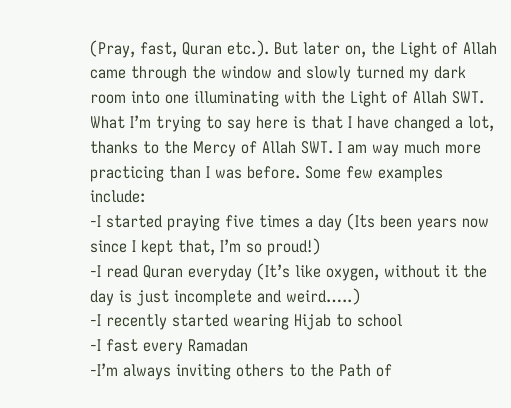(Pray, fast, Quran etc.). But later on, the Light of Allah came through the window and slowly turned my dark room into one illuminating with the Light of Allah SWT. What I’m trying to say here is that I have changed a lot, thanks to the Mercy of Allah SWT. I am way much more practicing than I was before. Some few examples include:
-I started praying five times a day (Its been years now since I kept that, I’m so proud!)
-I read Quran everyday (It’s like oxygen, without it the day is just incomplete and weird…..)
-I recently started wearing Hijab to school
-I fast every Ramadan
-I’m always inviting others to the Path of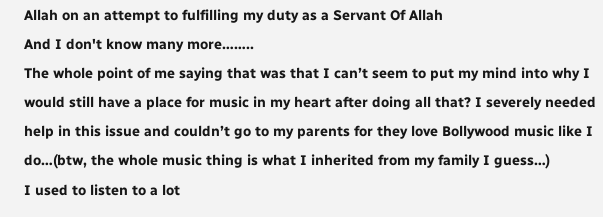Allah on an attempt to fulfilling my duty as a Servant Of Allah
And I don't know many more……..
The whole point of me saying that was that I can’t seem to put my mind into why I would still have a place for music in my heart after doing all that? I severely needed help in this issue and couldn’t go to my parents for they love Bollywood music like I do…(btw, the whole music thing is what I inherited from my family I guess…)
I used to listen to a lot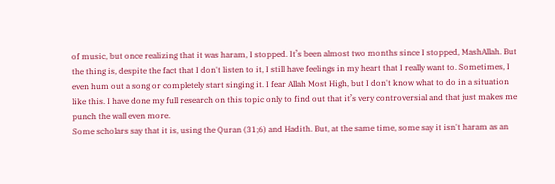of music, but once realizing that it was haram, I stopped. It’s been almost two months since I stopped, MashAllah. But the thing is, despite the fact that I don't listen to it, I still have feelings in my heart that I really want to. Sometimes, I even hum out a song or completely start singing it. I fear Allah Most High, but I don't know what to do in a situation like this. I have done my full research on this topic only to find out that it’s very controversial and that just makes me punch the wall even more.
Some scholars say that it is, using the Quran (31;6) and Hadith. But, at the same time, some say it isn't haram as an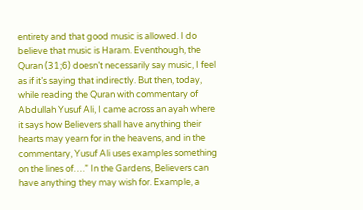entirety and that good music is allowed. I do believe that music is Haram. Eventhough, the Quran (31;6) doesn’t necessarily say music, I feel as if it’s saying that indirectly. But then, today, while reading the Quran with commentary of Abdullah Yusuf Ali, I came across an ayah where it says how Believers shall have anything their hearts may yearn for in the heavens, and in the commentary, Yusuf Ali uses examples something on the lines of….” In the Gardens, Believers can have anything they may wish for. Example, a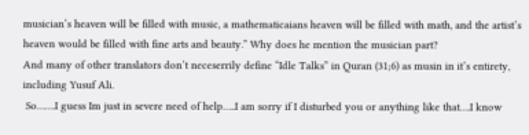musician’s heaven will be filled with music, a mathematicaians heaven will be filled with math, and the artist’s heaven would be filled with fine arts and beauty.” Why does he mention the musician part?
And many of other translators don’t neceserrily define “Idle Talks” in Quran (31;6) as musin in it’s entirety, including Yusuf Ali.
 So…….I guess Im just in severe need of help…..I am sorry if I disturbed you or anything like that….I know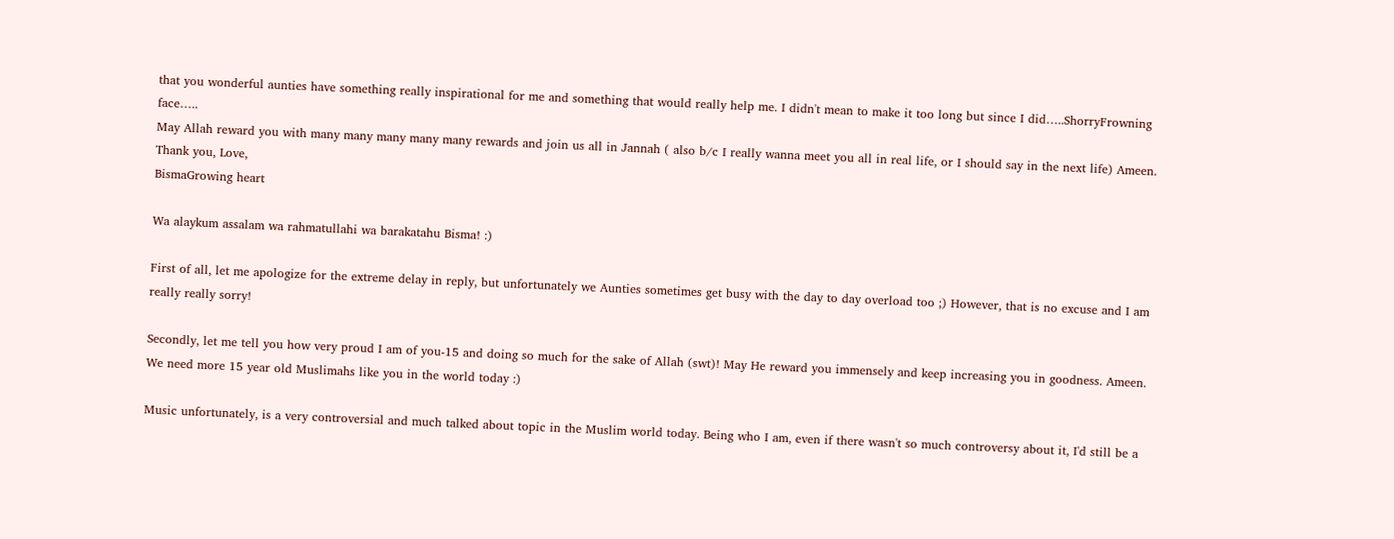that you wonderful aunties have something really inspirational for me and something that would really help me. I didn't mean to make it too long but since I did…..ShorryFrowning face…..
May Allah reward you with many many many many many rewards and join us all in Jannah ( also b/c I really wanna meet you all in real life, or I should say in the next life) Ameen.
Thank you, Love,
BismaGrowing heart

Wa alaykum assalam wa rahmatullahi wa barakatahu Bisma! :)

First of all, let me apologize for the extreme delay in reply, but unfortunately we Aunties sometimes get busy with the day to day overload too ;) However, that is no excuse and I am really really sorry!

Secondly, let me tell you how very proud I am of you-15 and doing so much for the sake of Allah (swt)! May He reward you immensely and keep increasing you in goodness. Ameen. We need more 15 year old Muslimahs like you in the world today :)

Music unfortunately, is a very controversial and much talked about topic in the Muslim world today. Being who I am, even if there wasn't so much controversy about it, I'd still be a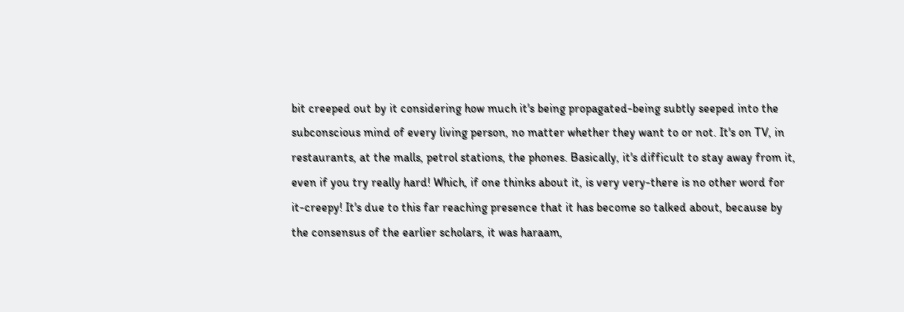bit creeped out by it considering how much it's being propagated-being subtly seeped into the subconscious mind of every living person, no matter whether they want to or not. It's on TV, in restaurants, at the malls, petrol stations, the phones. Basically, it's difficult to stay away from it, even if you try really hard! Which, if one thinks about it, is very very-there is no other word for it-creepy! It's due to this far reaching presence that it has become so talked about, because by the consensus of the earlier scholars, it was haraam,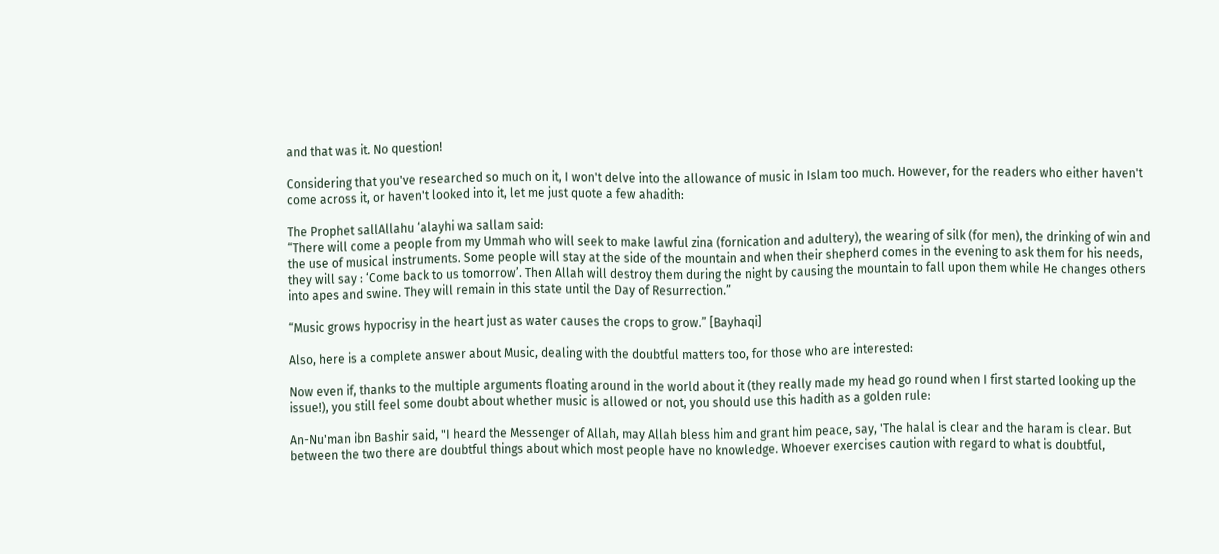and that was it. No question!

Considering that you've researched so much on it, I won't delve into the allowance of music in Islam too much. However, for the readers who either haven't come across it, or haven't looked into it, let me just quote a few ahadith:

The Prophet sallAllahu ‘alayhi wa sallam said:
“There will come a people from my Ummah who will seek to make lawful zina (fornication and adultery), the wearing of silk (for men), the drinking of win and the use of musical instruments. Some people will stay at the side of the mountain and when their shepherd comes in the evening to ask them for his needs, they will say : ‘Come back to us tomorrow’. Then Allah will destroy them during the night by causing the mountain to fall upon them while He changes others into apes and swine. They will remain in this state until the Day of Resurrection.”

“Music grows hypocrisy in the heart just as water causes the crops to grow.” [Bayhaqi]

Also, here is a complete answer about Music, dealing with the doubtful matters too, for those who are interested:

Now even if, thanks to the multiple arguments floating around in the world about it (they really made my head go round when I first started looking up the issue!), you still feel some doubt about whether music is allowed or not, you should use this hadith as a golden rule:

An-Nu'man ibn Bashir said, "I heard the Messenger of Allah, may Allah bless him and grant him peace, say, 'The halal is clear and the haram is clear. But between the two there are doubtful things about which most people have no knowledge. Whoever exercises caution with regard to what is doubtful,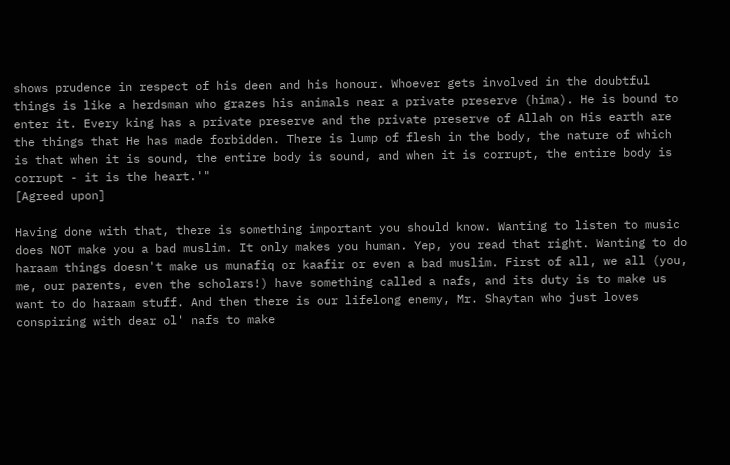shows prudence in respect of his deen and his honour. Whoever gets involved in the doubtful things is like a herdsman who grazes his animals near a private preserve (hima). He is bound to enter it. Every king has a private preserve and the private preserve of Allah on His earth are the things that He has made forbidden. There is lump of flesh in the body, the nature of which is that when it is sound, the entire body is sound, and when it is corrupt, the entire body is corrupt - it is the heart.'"
[Agreed upon]

Having done with that, there is something important you should know. Wanting to listen to music does NOT make you a bad muslim. It only makes you human. Yep, you read that right. Wanting to do haraam things doesn't make us munafiq or kaafir or even a bad muslim. First of all, we all (you, me, our parents, even the scholars!) have something called a nafs, and its duty is to make us want to do haraam stuff. And then there is our lifelong enemy, Mr. Shaytan who just loves conspiring with dear ol' nafs to make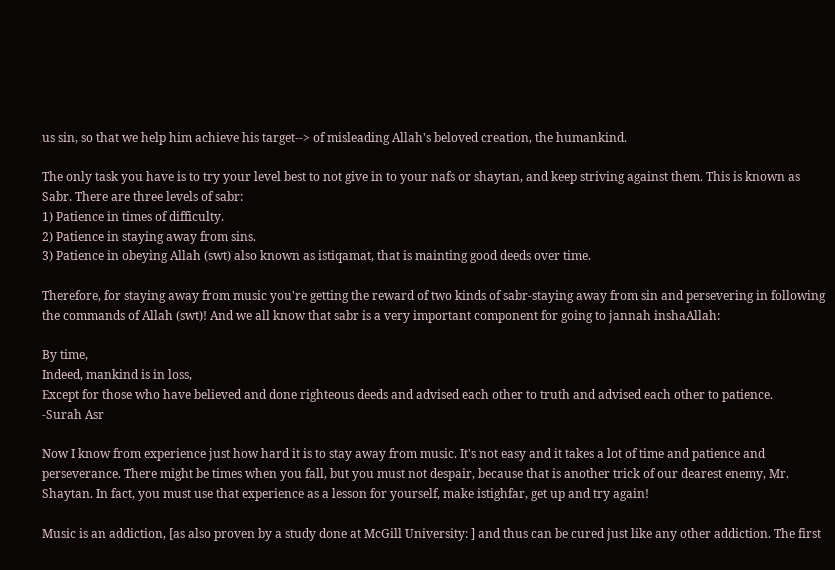us sin, so that we help him achieve his target--> of misleading Allah's beloved creation, the humankind.

The only task you have is to try your level best to not give in to your nafs or shaytan, and keep striving against them. This is known as Sabr. There are three levels of sabr:
1) Patience in times of difficulty.
2) Patience in staying away from sins.
3) Patience in obeying Allah (swt) also known as istiqamat, that is mainting good deeds over time.

Therefore, for staying away from music you're getting the reward of two kinds of sabr-staying away from sin and persevering in following the commands of Allah (swt)! And we all know that sabr is a very important component for going to jannah inshaAllah:

By time,
Indeed, mankind is in loss,
Except for those who have believed and done righteous deeds and advised each other to truth and advised each other to patience.
-Surah Asr

Now I know from experience just how hard it is to stay away from music. It's not easy and it takes a lot of time and patience and perseverance. There might be times when you fall, but you must not despair, because that is another trick of our dearest enemy, Mr. Shaytan. In fact, you must use that experience as a lesson for yourself, make istighfar, get up and try again!

Music is an addiction, [as also proven by a study done at McGill University: ] and thus can be cured just like any other addiction. The first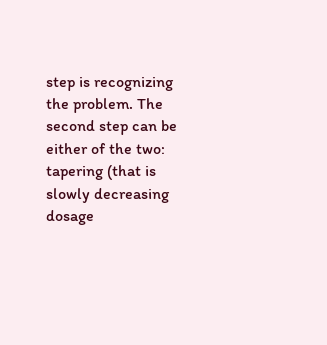step is recognizing the problem. The second step can be either of the two: tapering (that is slowly decreasing dosage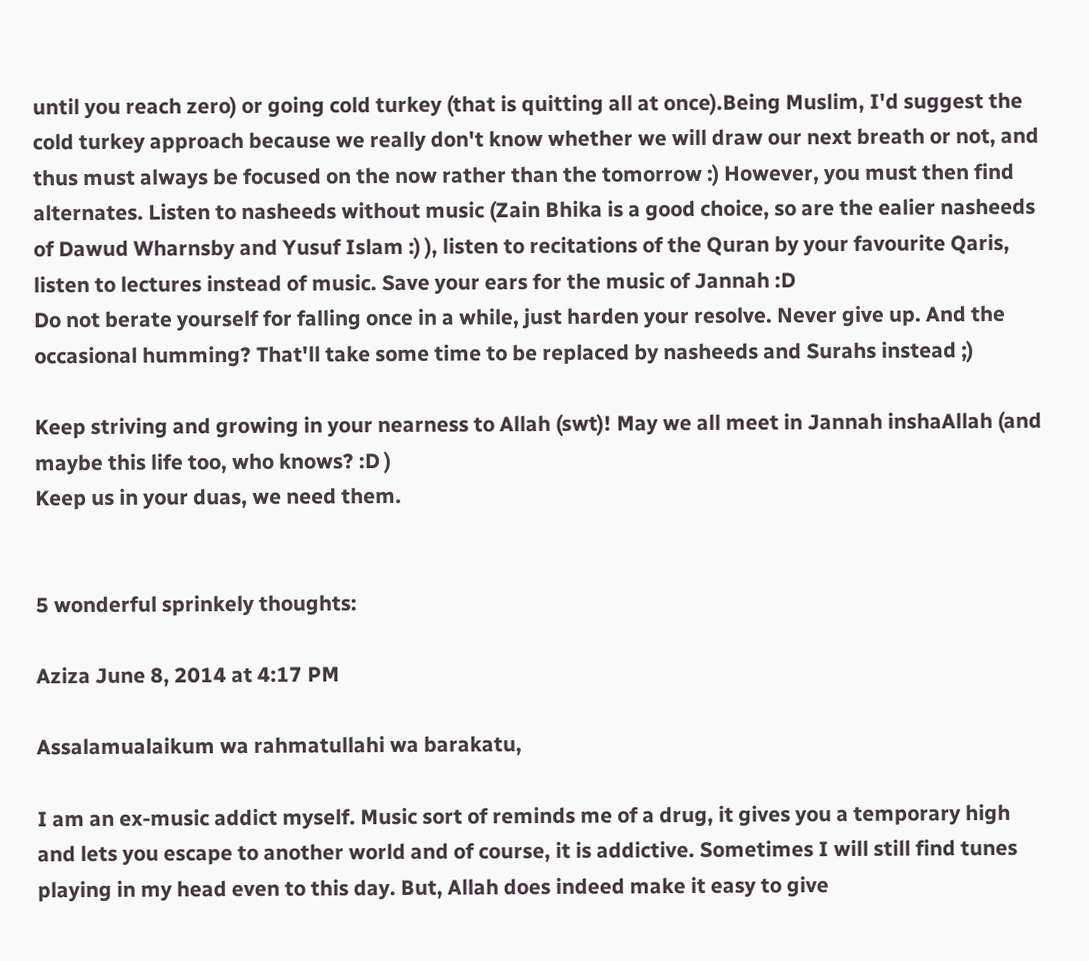until you reach zero) or going cold turkey (that is quitting all at once).Being Muslim, I'd suggest the cold turkey approach because we really don't know whether we will draw our next breath or not, and thus must always be focused on the now rather than the tomorrow :) However, you must then find alternates. Listen to nasheeds without music (Zain Bhika is a good choice, so are the ealier nasheeds of Dawud Wharnsby and Yusuf Islam :) ), listen to recitations of the Quran by your favourite Qaris, listen to lectures instead of music. Save your ears for the music of Jannah :D
Do not berate yourself for falling once in a while, just harden your resolve. Never give up. And the occasional humming? That'll take some time to be replaced by nasheeds and Surahs instead ;)

Keep striving and growing in your nearness to Allah (swt)! May we all meet in Jannah inshaAllah (and maybe this life too, who knows? :D )
Keep us in your duas, we need them.


5 wonderful sprinkely thoughts:

Aziza June 8, 2014 at 4:17 PM

Assalamualaikum wa rahmatullahi wa barakatu,

I am an ex-music addict myself. Music sort of reminds me of a drug, it gives you a temporary high and lets you escape to another world and of course, it is addictive. Sometimes I will still find tunes playing in my head even to this day. But, Allah does indeed make it easy to give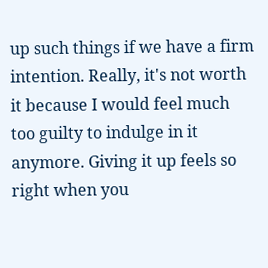up such things if we have a firm intention. Really, it's not worth it because I would feel much too guilty to indulge in it anymore. Giving it up feels so right when you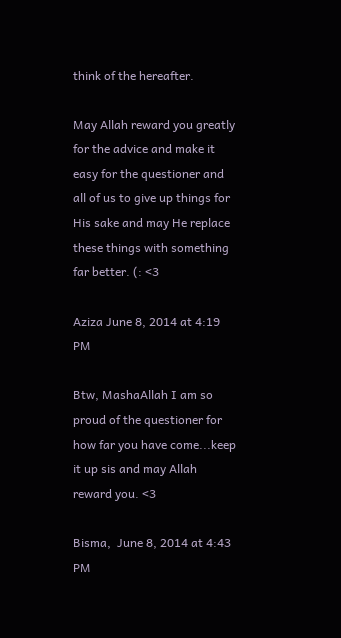think of the hereafter.

May Allah reward you greatly for the advice and make it easy for the questioner and all of us to give up things for His sake and may He replace these things with something far better. (: <3

Aziza June 8, 2014 at 4:19 PM

Btw, MashaAllah I am so proud of the questioner for how far you have come...keep it up sis and may Allah reward you. <3

Bisma,  June 8, 2014 at 4:43 PM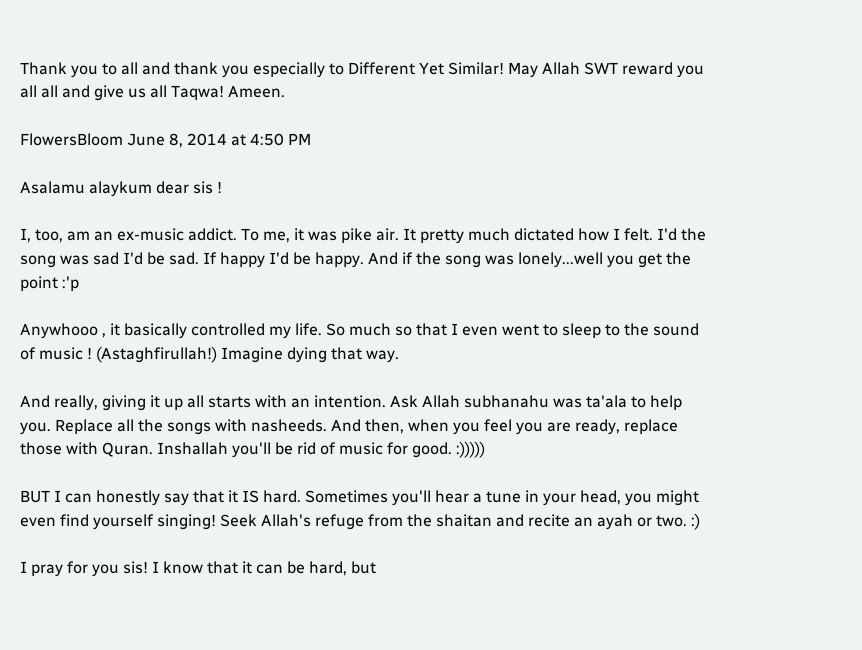Thank you to all and thank you especially to Different Yet Similar! May Allah SWT reward you all all and give us all Taqwa! Ameen.

FlowersBloom June 8, 2014 at 4:50 PM

Asalamu alaykum dear sis !

I, too, am an ex-music addict. To me, it was pike air. It pretty much dictated how I felt. I'd the song was sad I'd be sad. If happy I'd be happy. And if the song was lonely...well you get the point :'p

Anywhooo , it basically controlled my life. So much so that I even went to sleep to the sound of music ! (Astaghfirullah!) Imagine dying that way.

And really, giving it up all starts with an intention. Ask Allah subhanahu was ta'ala to help you. Replace all the songs with nasheeds. And then, when you feel you are ready, replace those with Quran. Inshallah you'll be rid of music for good. :)))))

BUT I can honestly say that it IS hard. Sometimes you'll hear a tune in your head, you might even find yourself singing! Seek Allah's refuge from the shaitan and recite an ayah or two. :)

I pray for you sis! I know that it can be hard, but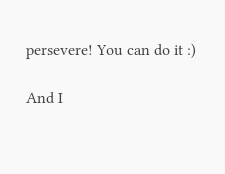persevere! You can do it :)

And I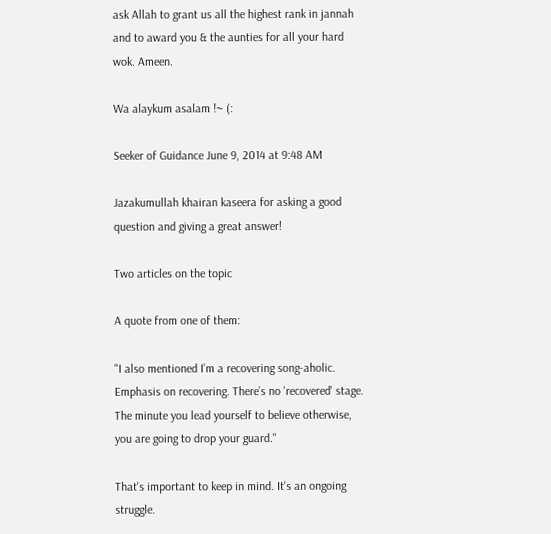ask Allah to grant us all the highest rank in jannah and to award you & the aunties for all your hard wok. Ameen.

Wa alaykum asalam !~ (:

Seeker of Guidance June 9, 2014 at 9:48 AM

Jazakumullah khairan kaseera for asking a good question and giving a great answer!

Two articles on the topic

A quote from one of them:

"I also mentioned I’m a recovering song-aholic. Emphasis on recovering. There’s no 'recovered' stage. The minute you lead yourself to believe otherwise, you are going to drop your guard."

That's important to keep in mind. It's an ongoing struggle.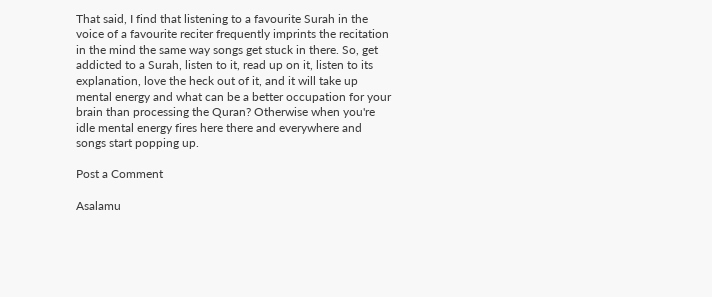That said, I find that listening to a favourite Surah in the voice of a favourite reciter frequently imprints the recitation in the mind the same way songs get stuck in there. So, get addicted to a Surah, listen to it, read up on it, listen to its explanation, love the heck out of it, and it will take up mental energy and what can be a better occupation for your brain than processing the Quran? Otherwise when you're idle mental energy fires here there and everywhere and songs start popping up.

Post a Comment

Asalamu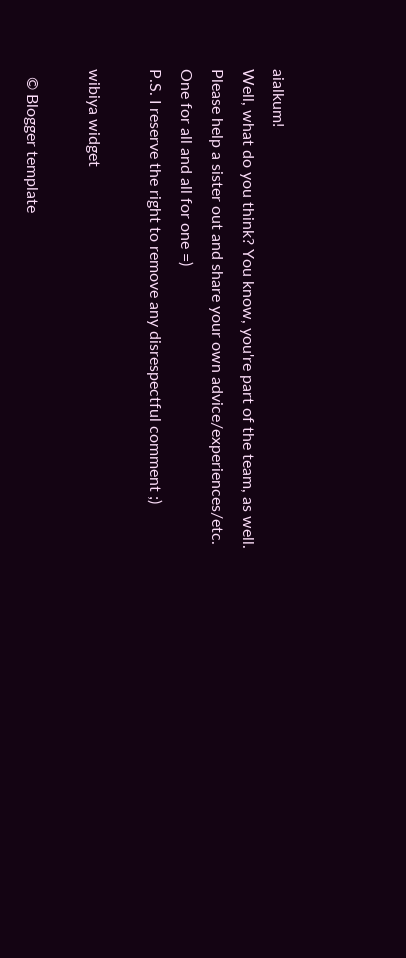aialkum!
Well, what do you think? You know, you're part of the team, as well. Please help a sister out and share your own advice/experiences/etc. One for all and all for one =)
P.S. I reserve the right to remove any disrespectful comment ;)

wibiya widget

  © Blogger template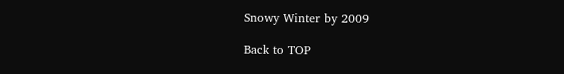Snowy Winter by 2009

Back to TOP